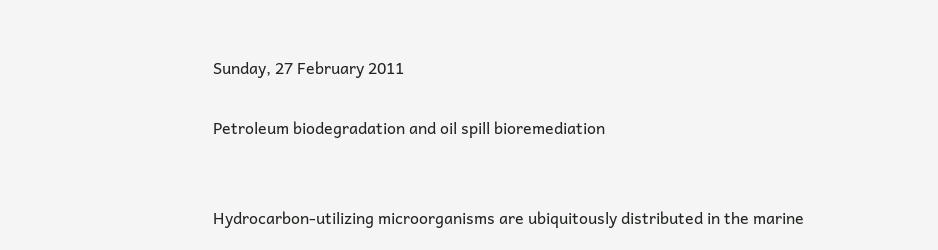Sunday, 27 February 2011

Petroleum biodegradation and oil spill bioremediation


Hydrocarbon-utilizing microorganisms are ubiquitously distributed in the marine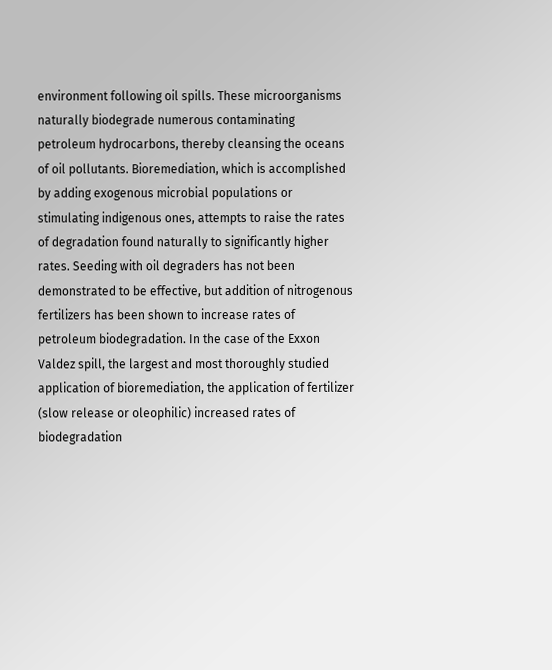environment following oil spills. These microorganisms naturally biodegrade numerous contaminating petroleum hydrocarbons, thereby cleansing the oceans of oil pollutants. Bioremediation, which is accomplished by adding exogenous microbial populations or stimulating indigenous ones, attempts to raise the rates of degradation found naturally to significantly higher rates. Seeding with oil degraders has not been demonstrated to be effective, but addition of nitrogenous fertilizers has been shown to increase rates of petroleum biodegradation. In the case of the Exxon Valdez spill, the largest and most thoroughly studied application of bioremediation, the application of fertilizer (slow release or oleophilic) increased rates of biodegradation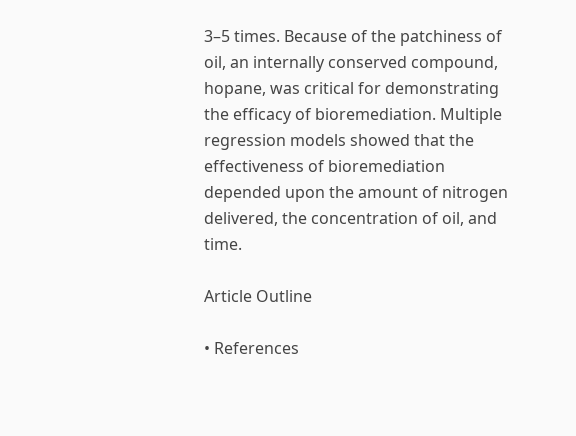3–5 times. Because of the patchiness of oil, an internally conserved compound, hopane, was critical for demonstrating the efficacy of bioremediation. Multiple regression models showed that the effectiveness of bioremediation depended upon the amount of nitrogen delivered, the concentration of oil, and time.

Article Outline

• References